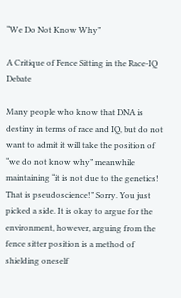“We Do Not Know Why”

A Critique of Fence Sitting in the Race-IQ Debate

Many people who know that DNA is destiny in terms of race and IQ, but do not want to admit it will take the position of “we do not know why” meanwhile maintaining “it is not due to the genetics! That is pseudoscience!” Sorry. You just picked a side. It is okay to argue for the environment, however, arguing from the fence sitter position is a method of shielding oneself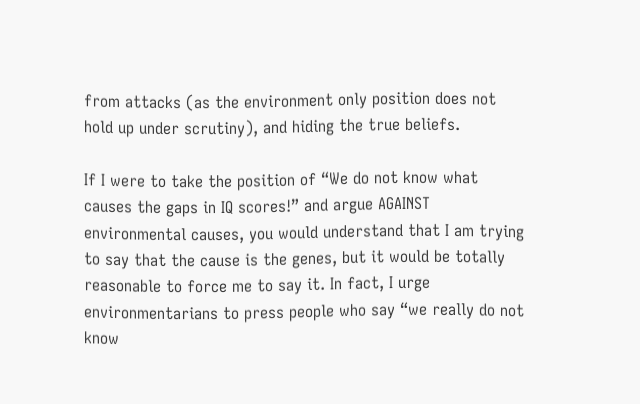from attacks (as the environment only position does not hold up under scrutiny), and hiding the true beliefs.

If I were to take the position of “We do not know what causes the gaps in IQ scores!” and argue AGAINST environmental causes, you would understand that I am trying to say that the cause is the genes, but it would be totally reasonable to force me to say it. In fact, I urge environmentarians to press people who say “we really do not know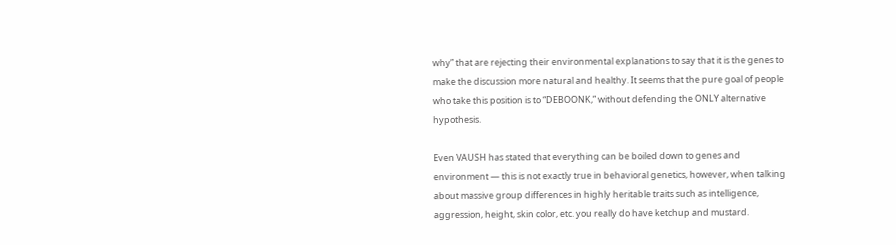why” that are rejecting their environmental explanations to say that it is the genes to make the discussion more natural and healthy. It seems that the pure goal of people who take this position is to “DEBOONK,” without defending the ONLY alternative hypothesis.

Even VAUSH has stated that everything can be boiled down to genes and environment — this is not exactly true in behavioral genetics, however, when talking about massive group differences in highly heritable traits such as intelligence, aggression, height, skin color, etc. you really do have ketchup and mustard.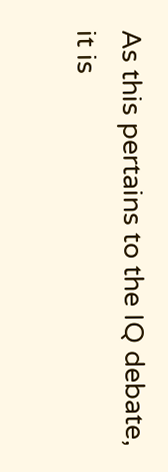As this pertains to the IQ debate, it is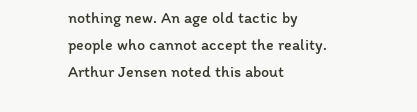nothing new. An age old tactic by people who cannot accept the reality. Arthur Jensen noted this about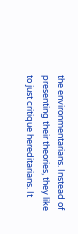the environmentarians. Instead of presenting their theories, they like to just critique hereditarians. It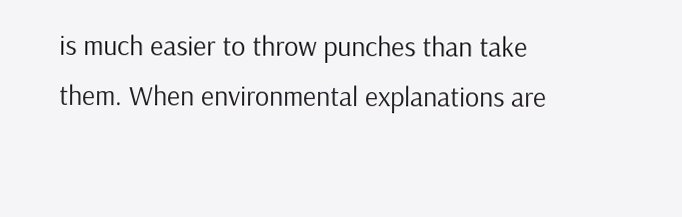is much easier to throw punches than take them. When environmental explanations are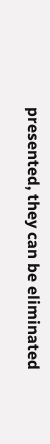presented, they can be eliminated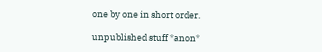one by one in short order.

unpublished stuff *anon*